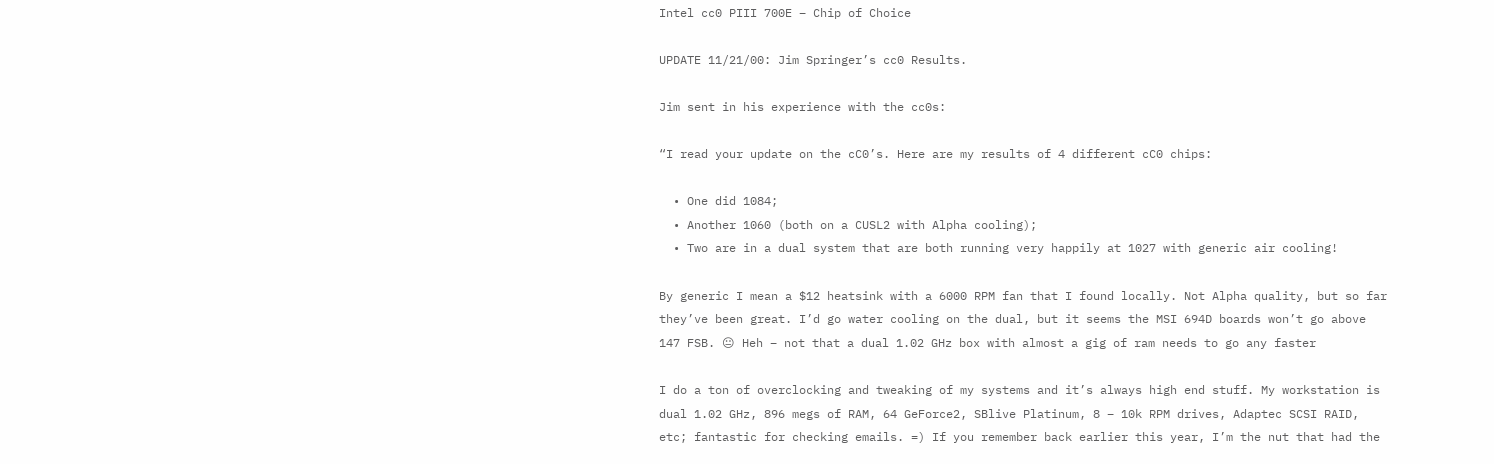Intel cc0 PIII 700E – Chip of Choice

UPDATE 11/21/00: Jim Springer’s cc0 Results.

Jim sent in his experience with the cc0s:

“I read your update on the cC0’s. Here are my results of 4 different cC0 chips:

  • One did 1084;
  • Another 1060 (both on a CUSL2 with Alpha cooling);
  • Two are in a dual system that are both running very happily at 1027 with generic air cooling!

By generic I mean a $12 heatsink with a 6000 RPM fan that I found locally. Not Alpha quality, but so far they’ve been great. I’d go water cooling on the dual, but it seems the MSI 694D boards won’t go above 147 FSB. 😐 Heh – not that a dual 1.02 GHz box with almost a gig of ram needs to go any faster

I do a ton of overclocking and tweaking of my systems and it’s always high end stuff. My workstation is dual 1.02 GHz, 896 megs of RAM, 64 GeForce2, SBlive Platinum, 8 – 10k RPM drives, Adaptec SCSI RAID, etc; fantastic for checking emails. =) If you remember back earlier this year, I’m the nut that had the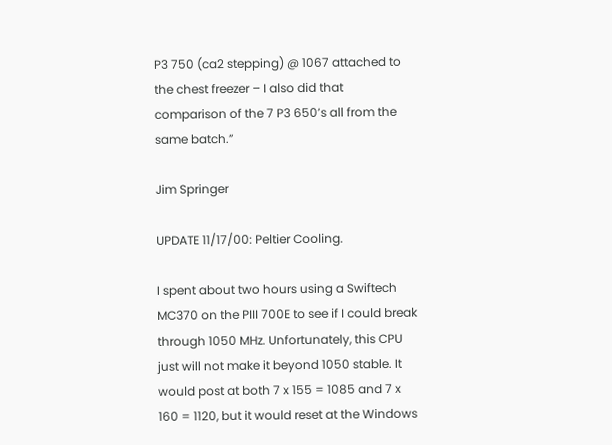P3 750 (ca2 stepping) @ 1067 attached to the chest freezer – I also did that comparison of the 7 P3 650’s all from the same batch.”

Jim Springer

UPDATE 11/17/00: Peltier Cooling.

I spent about two hours using a Swiftech MC370 on the PIII 700E to see if I could break through 1050 MHz. Unfortunately, this CPU just will not make it beyond 1050 stable. It would post at both 7 x 155 = 1085 and 7 x 160 = 1120, but it would reset at the Windows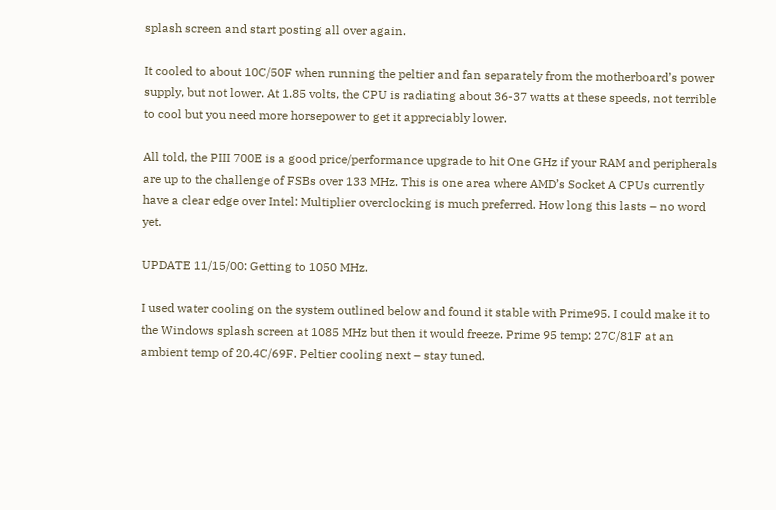splash screen and start posting all over again.

It cooled to about 10C/50F when running the peltier and fan separately from the motherboard’s power supply, but not lower. At 1.85 volts, the CPU is radiating about 36-37 watts at these speeds, not terrible to cool but you need more horsepower to get it appreciably lower.

All told, the PIII 700E is a good price/performance upgrade to hit One GHz if your RAM and peripherals are up to the challenge of FSBs over 133 MHz. This is one area where AMD’s Socket A CPUs currently have a clear edge over Intel: Multiplier overclocking is much preferred. How long this lasts – no word yet.

UPDATE 11/15/00: Getting to 1050 MHz.

I used water cooling on the system outlined below and found it stable with Prime95. I could make it to the Windows splash screen at 1085 MHz but then it would freeze. Prime 95 temp: 27C/81F at an ambient temp of 20.4C/69F. Peltier cooling next – stay tuned.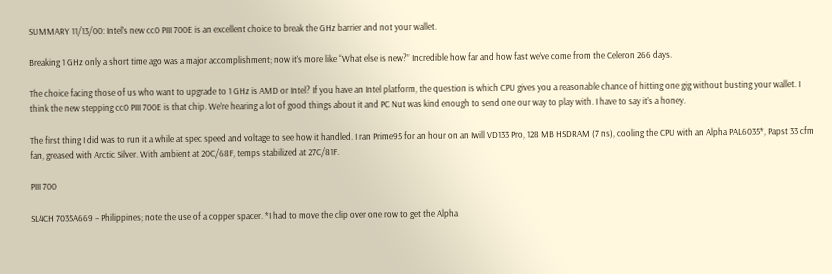SUMMARY 11/13/00: Intel’s new cc0 PIII 700E is an excellent choice to break the GHz barrier and not your wallet.

Breaking 1 GHz only a short time ago was a major accomplishment; now it’s more like “What else is new?” Incredible how far and how fast we’ve come from the Celeron 266 days.

The choice facing those of us who want to upgrade to 1 GHz is AMD or Intel? If you have an Intel platform, the question is which CPU gives you a reasonable chance of hitting one gig without busting your wallet. I think the new stepping cc0 PIII 700E is that chip. We’re hearing a lot of good things about it and PC Nut was kind enough to send one our way to play with. I have to say it’s a honey.

The first thing I did was to run it a while at spec speed and voltage to see how it handled. I ran Prime95 for an hour on an Iwill VD133 Pro, 128 MB HSDRAM (7 ns), cooling the CPU with an Alpha PAL6035*, Papst 33 cfm fan, greased with Arctic Silver. With ambient at 20C/68F, temps stabilized at 27C/81F.

PIII 700

SL4CH 7035A669 – Philippines; note the use of a copper spacer. *I had to move the clip over one row to get the Alpha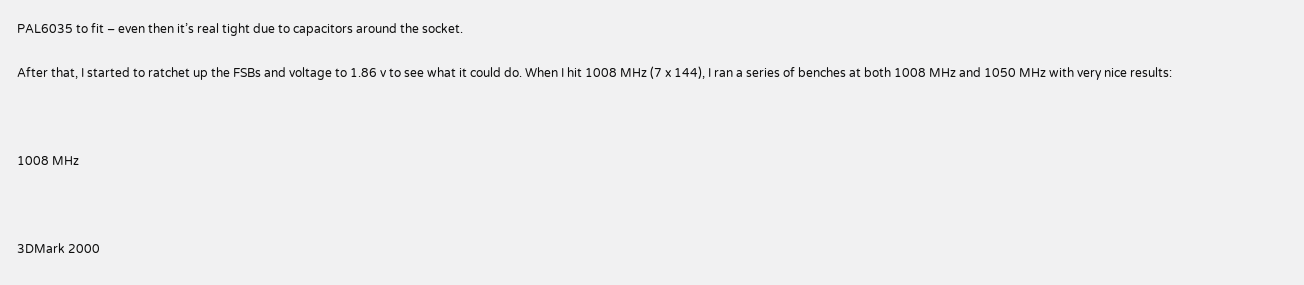PAL6035 to fit – even then it’s real tight due to capacitors around the socket.

After that, I started to ratchet up the FSBs and voltage to 1.86 v to see what it could do. When I hit 1008 MHz (7 x 144), I ran a series of benches at both 1008 MHz and 1050 MHz with very nice results:



1008 MHz



3DMark 2000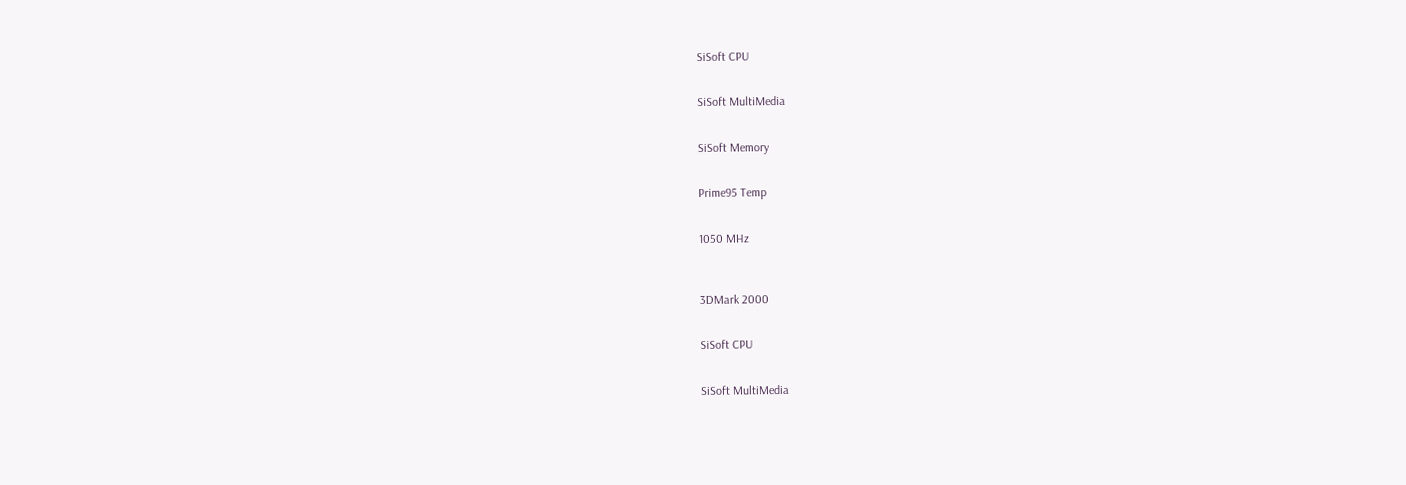SiSoft CPU


SiSoft MultiMedia


SiSoft Memory


Prime95 Temp


1050 MHz



3DMark 2000


SiSoft CPU


SiSoft MultiMedia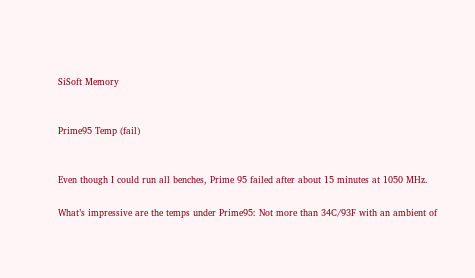SiSoft Memory


Prime95 Temp (fail)


Even though I could run all benches, Prime 95 failed after about 15 minutes at 1050 MHz.

What’s impressive are the temps under Prime95: Not more than 34C/93F with an ambient of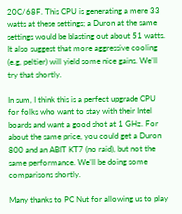20C/68F. This CPU is generating a mere 33 watts at these settings; a Duron at the same settings would be blasting out about 51 watts. It also suggest that more aggressive cooling (e.g, peltier) will yield some nice gains. We’ll try that shortly.

In sum, I think this is a perfect upgrade CPU for folks who want to stay with their Intel boards and want a good shot at 1 GHz. For about the same price, you could get a Duron 800 and an ABIT KT7 (no raid), but not the same performance. We’ll be doing some comparisons shortly.

Many thanks to PC Nut for allowing us to play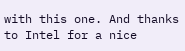with this one. And thanks to Intel for a nice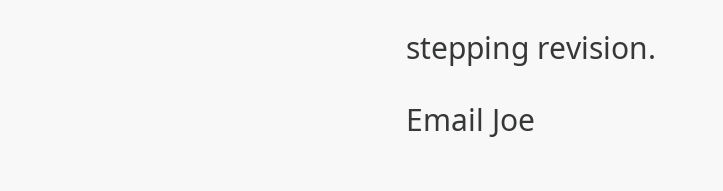stepping revision.

Email Joe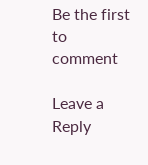Be the first to comment

Leave a Reply